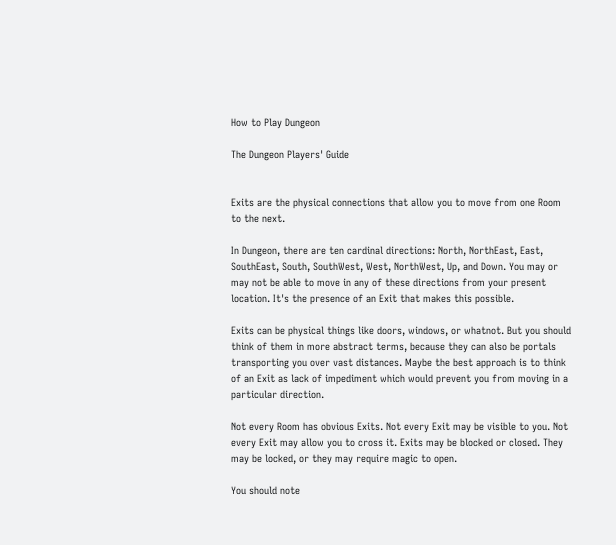How to Play Dungeon

The Dungeon Players' Guide


Exits are the physical connections that allow you to move from one Room to the next.

In Dungeon, there are ten cardinal directions: North, NorthEast, East, SouthEast, South, SouthWest, West, NorthWest, Up, and Down. You may or may not be able to move in any of these directions from your present location. It's the presence of an Exit that makes this possible.

Exits can be physical things like doors, windows, or whatnot. But you should think of them in more abstract terms, because they can also be portals transporting you over vast distances. Maybe the best approach is to think of an Exit as lack of impediment which would prevent you from moving in a particular direction.

Not every Room has obvious Exits. Not every Exit may be visible to you. Not every Exit may allow you to cross it. Exits may be blocked or closed. They may be locked, or they may require magic to open.

You should note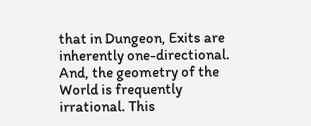that in Dungeon, Exits are inherently one-directional. And, the geometry of the World is frequently irrational. This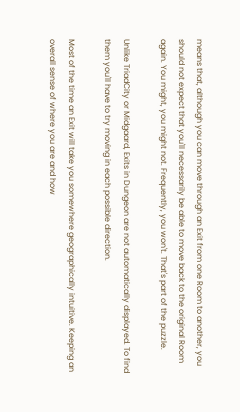means that, although you can move through an Exit from one Room to another, you should not expect that you'll necessarily be able to move back to the original Room again. You might, you might not. Frequently, you won't. That's part of the puzzle.

Unlike TriadCity or Midgaard, Exits in Dungeon are not automatically displayed. To find them you'll have to try moving in each possible direction.

Most of the time an Exit will take you somewhere geographically intuitive. Keeping an overall sense of where you are and how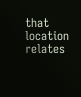that location relates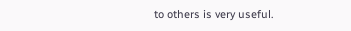to others is very useful.